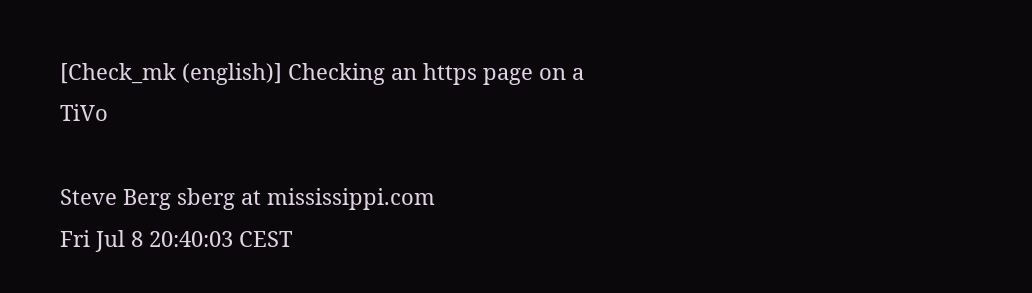[Check_mk (english)] Checking an https page on a TiVo

Steve Berg sberg at mississippi.com
Fri Jul 8 20:40:03 CEST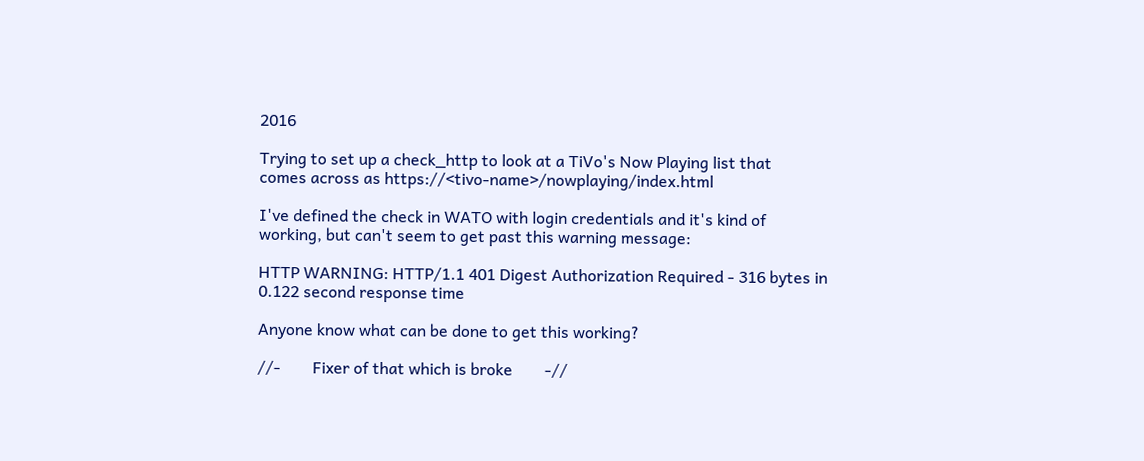2016

Trying to set up a check_http to look at a TiVo's Now Playing list that
comes across as https://<tivo-name>/nowplaying/index.html

I've defined the check in WATO with login credentials and it's kind of
working, but can't seem to get past this warning message:

HTTP WARNING: HTTP/1.1 401 Digest Authorization Required - 316 bytes in
0.122 second response time

Anyone know what can be done to get this working?

//-        Fixer of that which is broke        -//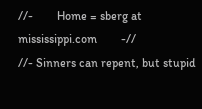//-        Home = sberg at mississippi.com        -//
//- Sinners can repent, but stupid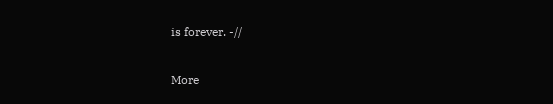is forever. -//

More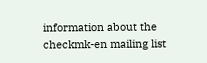information about the checkmk-en mailing list